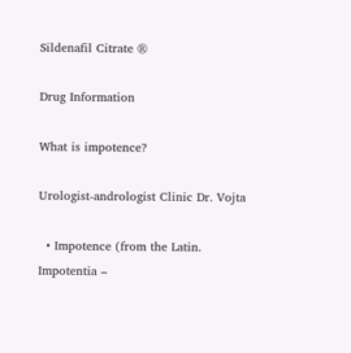Sildenafil Citrate ®

Drug Information

What is impotence?

Urologist-andrologist Clinic Dr. Vojta

  • Impotence (from the Latin. Impotentia –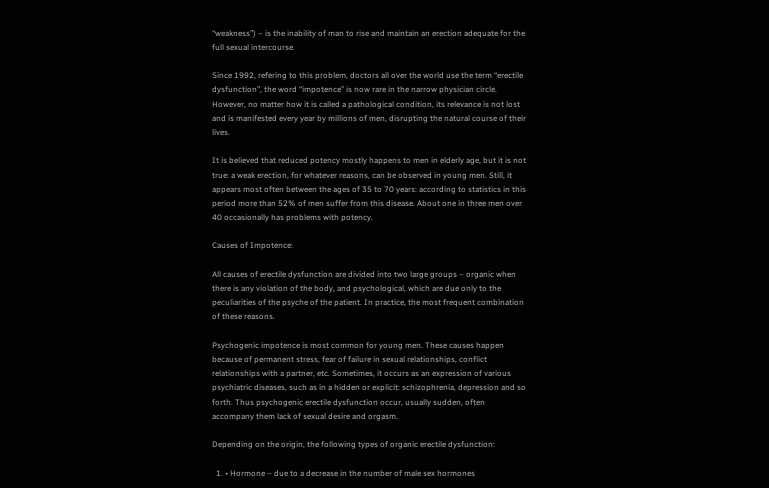“weakness”) – is the inability of man to rise and maintain an erection adequate for the full sexual intercourse.

Since 1992, refering to this problem, doctors all over the world use the term “erectile dysfunction”, the word “impotence” is now rare in the narrow physician circle. However, no matter how it is called a pathological condition, its relevance is not lost and is manifested every year by millions of men, disrupting the natural course of their lives.

It is believed that reduced potency mostly happens to men in elderly age, but it is not true: a weak erection, for whatever reasons, can be observed in young men. Still, it appears most often between the ages of 35 to 70 years: according to statistics in this period more than 52% of men suffer from this disease. About one in three men over 40 occasionally has problems with potency.

Causes of Impotence:

All causes of erectile dysfunction are divided into two large groups – organic when there is any violation of the body, and psychological, which are due only to the peculiarities of the psyche of the patient. In practice, the most frequent combination of these reasons.

Psychogenic impotence is most common for young men. These causes happen because of permanent stress, fear of failure in sexual relationships, conflict relationships with a partner, etc. Sometimes, it occurs as an expression of various psychiatric diseases, such as in a hidden or explicit: schizophrenia, depression and so forth. Thus psychogenic erectile dysfunction occur, usually sudden, often accompany them lack of sexual desire and orgasm.

Depending on the origin, the following types of organic erectile dysfunction:

  1. • Hormone – due to a decrease in the number of male sex hormones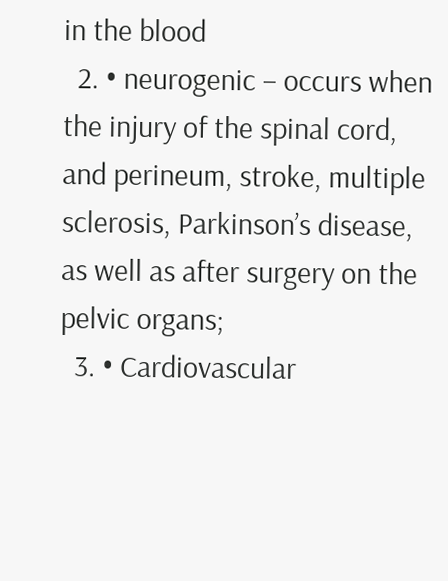in the blood
  2. • neurogenic – occurs when the injury of the spinal cord, and perineum, stroke, multiple sclerosis, Parkinson’s disease, as well as after surgery on the pelvic organs;
  3. • Cardiovascular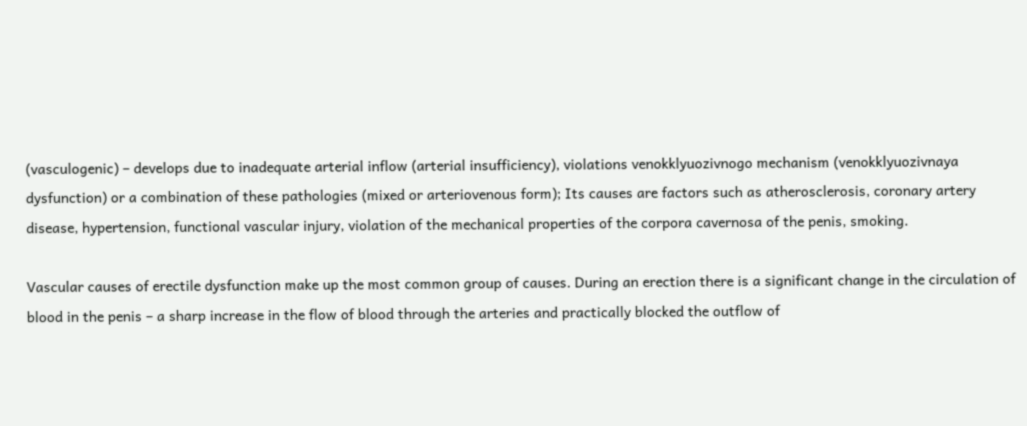(vasculogenic) – develops due to inadequate arterial inflow (arterial insufficiency), violations venokklyuozivnogo mechanism (venokklyuozivnaya dysfunction) or a combination of these pathologies (mixed or arteriovenous form); Its causes are factors such as atherosclerosis, coronary artery disease, hypertension, functional vascular injury, violation of the mechanical properties of the corpora cavernosa of the penis, smoking.

Vascular causes of erectile dysfunction make up the most common group of causes. During an erection there is a significant change in the circulation of blood in the penis – a sharp increase in the flow of blood through the arteries and practically blocked the outflow of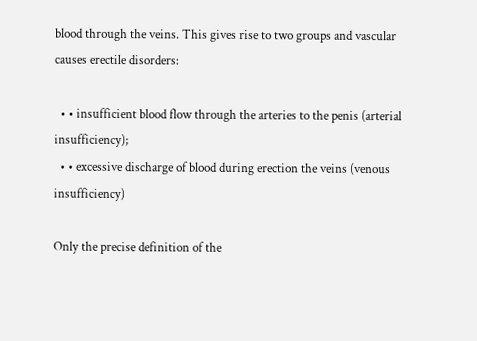blood through the veins. This gives rise to two groups and vascular causes erectile disorders:

  • • insufficient blood flow through the arteries to the penis (arterial insufficiency);
  • • excessive discharge of blood during erection the veins (venous insufficiency)

Only the precise definition of the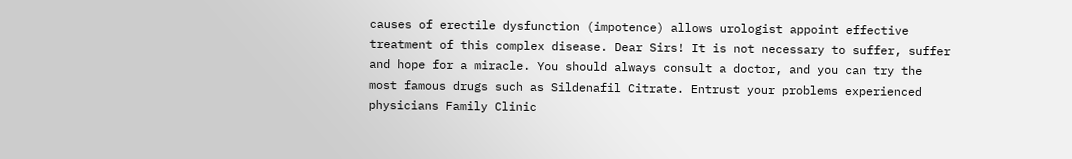causes of erectile dysfunction (impotence) allows urologist appoint effective treatment of this complex disease. Dear Sirs! It is not necessary to suffer, suffer and hope for a miracle. You should always consult a doctor, and you can try the most famous drugs such as Sildenafil Citrate. Entrust your problems experienced physicians Family Clinic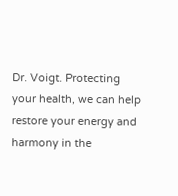Dr. Voigt. Protecting your health, we can help restore your energy and harmony in the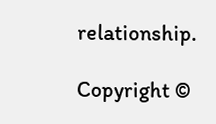relationship.

Copyright ©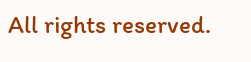All rights reserved.